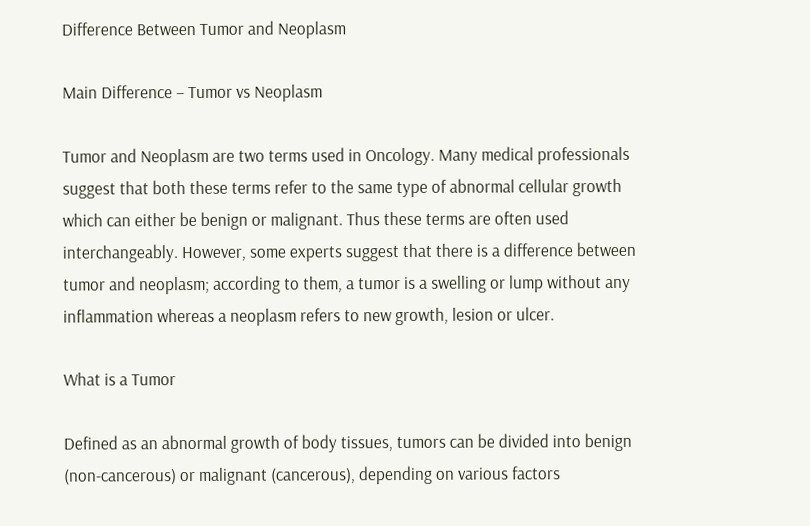Difference Between Tumor and Neoplasm

Main Difference – Tumor vs Neoplasm

Tumor and Neoplasm are two terms used in Oncology. Many medical professionals  suggest that both these terms refer to the same type of abnormal cellular growth which can either be benign or malignant. Thus these terms are often used interchangeably. However, some experts suggest that there is a difference between tumor and neoplasm; according to them, a tumor is a swelling or lump without any inflammation whereas a neoplasm refers to new growth, lesion or ulcer.

What is a Tumor

Defined as an abnormal growth of body tissues, tumors can be divided into benign (non-cancerous) or malignant (cancerous), depending on various factors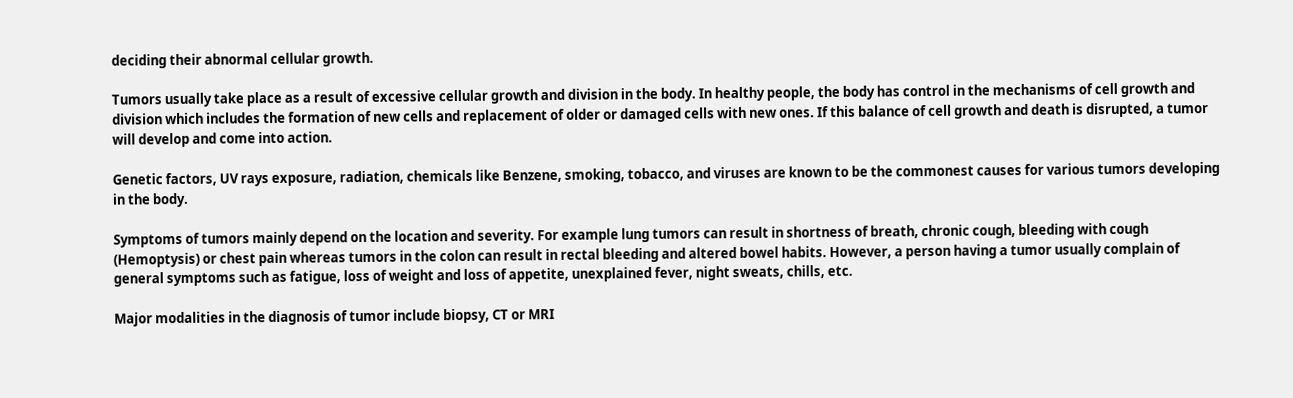deciding their abnormal cellular growth.

Tumors usually take place as a result of excessive cellular growth and division in the body. In healthy people, the body has control in the mechanisms of cell growth and division which includes the formation of new cells and replacement of older or damaged cells with new ones. If this balance of cell growth and death is disrupted, a tumor will develop and come into action.

Genetic factors, UV rays exposure, radiation, chemicals like Benzene, smoking, tobacco, and viruses are known to be the commonest causes for various tumors developing in the body.

Symptoms of tumors mainly depend on the location and severity. For example lung tumors can result in shortness of breath, chronic cough, bleeding with cough (Hemoptysis) or chest pain whereas tumors in the colon can result in rectal bleeding and altered bowel habits. However, a person having a tumor usually complain of general symptoms such as fatigue, loss of weight and loss of appetite, unexplained fever, night sweats, chills, etc.

Major modalities in the diagnosis of tumor include biopsy, CT or MRI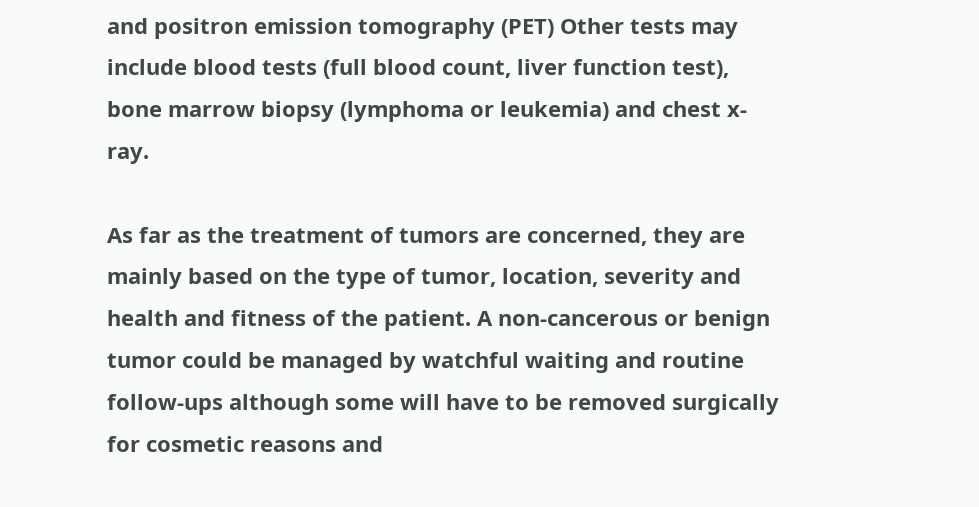and positron emission tomography (PET) Other tests may include blood tests (full blood count, liver function test), bone marrow biopsy (lymphoma or leukemia) and chest x-ray.

As far as the treatment of tumors are concerned, they are mainly based on the type of tumor, location, severity and health and fitness of the patient. A non-cancerous or benign tumor could be managed by watchful waiting and routine follow-ups although some will have to be removed surgically for cosmetic reasons and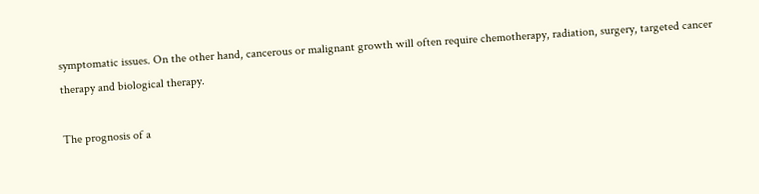symptomatic issues. On the other hand, cancerous or malignant growth will often require chemotherapy, radiation, surgery, targeted cancer therapy and biological therapy.

The prognosis of a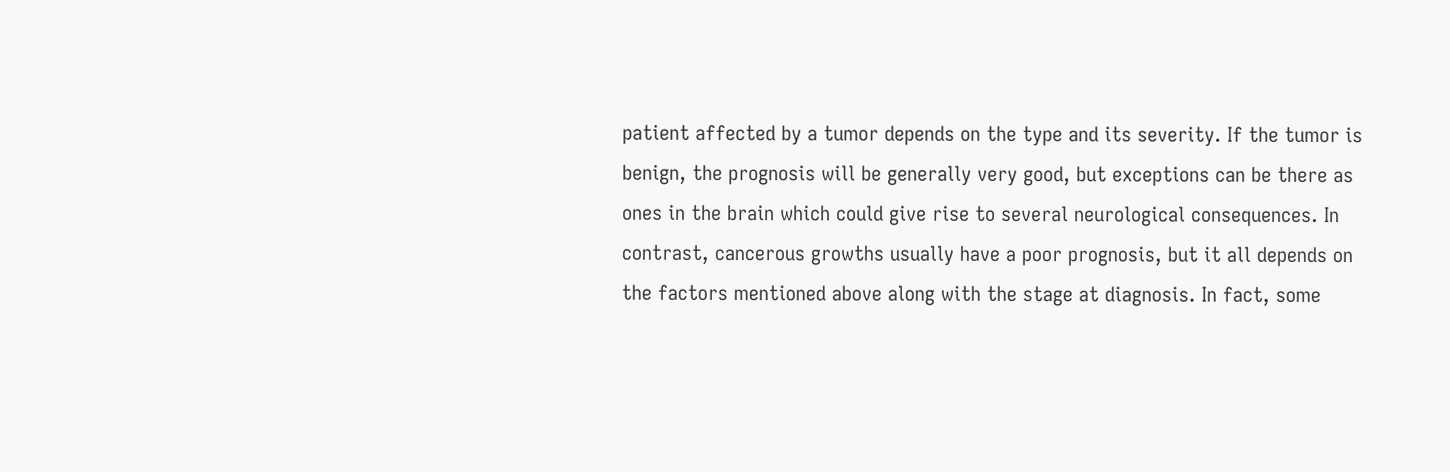patient affected by a tumor depends on the type and its severity. If the tumor is benign, the prognosis will be generally very good, but exceptions can be there as ones in the brain which could give rise to several neurological consequences. In contrast, cancerous growths usually have a poor prognosis, but it all depends on the factors mentioned above along with the stage at diagnosis. In fact, some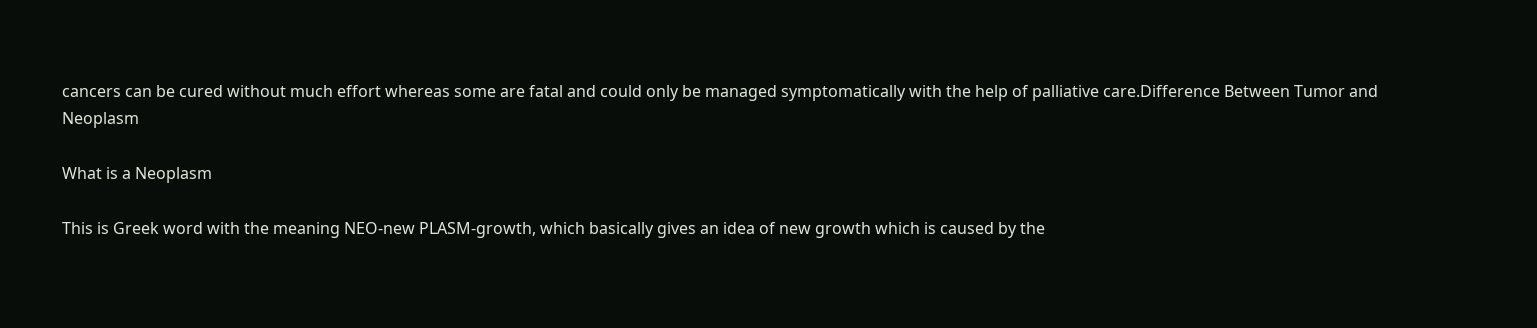cancers can be cured without much effort whereas some are fatal and could only be managed symptomatically with the help of palliative care.Difference Between Tumor and Neoplasm

What is a Neoplasm

This is Greek word with the meaning NEO-new PLASM-growth, which basically gives an idea of new growth which is caused by the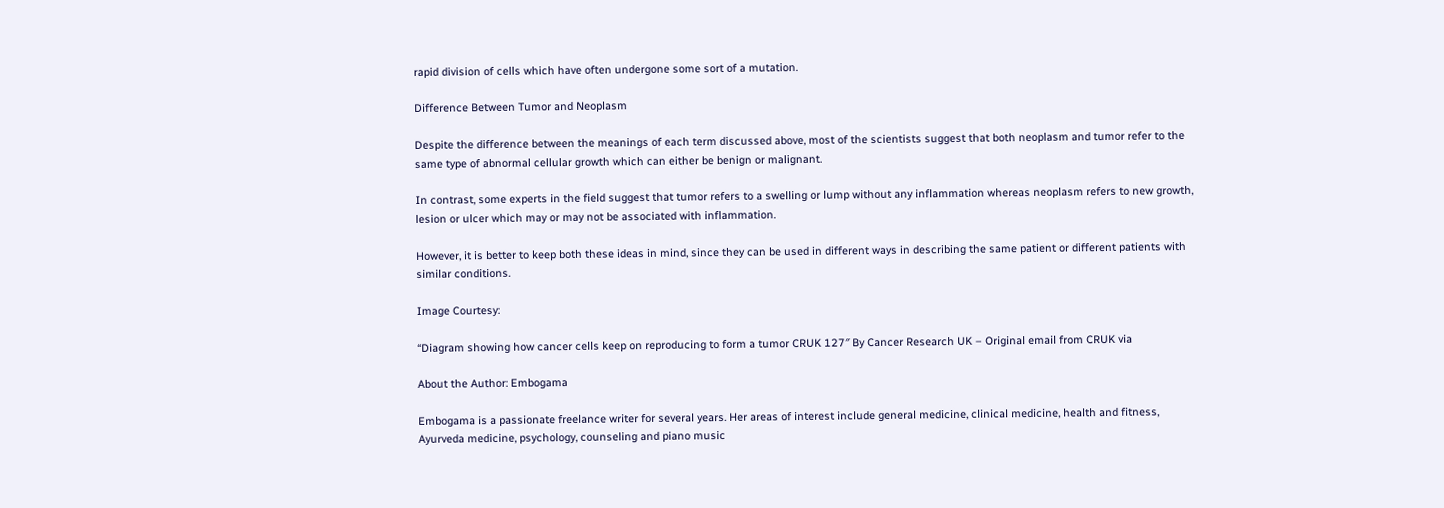rapid division of cells which have often undergone some sort of a mutation.

Difference Between Tumor and Neoplasm

Despite the difference between the meanings of each term discussed above, most of the scientists suggest that both neoplasm and tumor refer to the same type of abnormal cellular growth which can either be benign or malignant.

In contrast, some experts in the field suggest that tumor refers to a swelling or lump without any inflammation whereas neoplasm refers to new growth, lesion or ulcer which may or may not be associated with inflammation.

However, it is better to keep both these ideas in mind, since they can be used in different ways in describing the same patient or different patients with similar conditions.

Image Courtesy:

“Diagram showing how cancer cells keep on reproducing to form a tumor CRUK 127″ By Cancer Research UK – Original email from CRUK via

About the Author: Embogama

Embogama is a passionate freelance writer for several years. Her areas of interest include general medicine, clinical medicine, health and fitness, Ayurveda medicine, psychology, counseling and piano music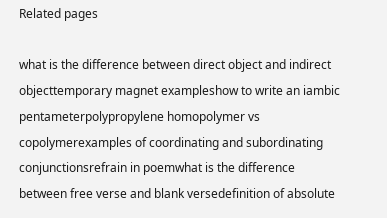Related pages

what is the difference between direct object and indirect objecttemporary magnet exampleshow to write an iambic pentameterpolypropylene homopolymer vs copolymerexamples of coordinating and subordinating conjunctionsrefrain in poemwhat is the difference between free verse and blank versedefinition of absolute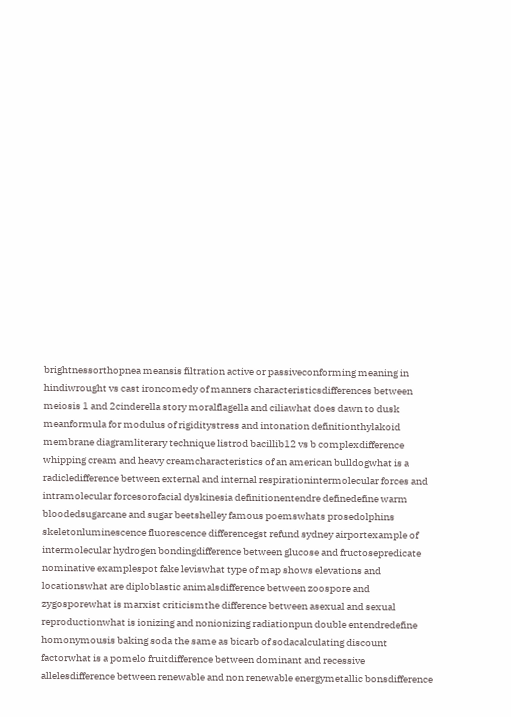brightnessorthopnea meansis filtration active or passiveconforming meaning in hindiwrought vs cast ironcomedy of manners characteristicsdifferences between meiosis 1 and 2cinderella story moralflagella and ciliawhat does dawn to dusk meanformula for modulus of rigiditystress and intonation definitionthylakoid membrane diagramliterary technique listrod bacillib12 vs b complexdifference whipping cream and heavy creamcharacteristics of an american bulldogwhat is a radicledifference between external and internal respirationintermolecular forces and intramolecular forcesorofacial dyskinesia definitionentendre definedefine warm bloodedsugarcane and sugar beetshelley famous poemswhats prosedolphins skeletonluminescence fluorescence differencegst refund sydney airportexample of intermolecular hydrogen bondingdifference between glucose and fructosepredicate nominative examplespot fake leviswhat type of map shows elevations and locationswhat are diploblastic animalsdifference between zoospore and zygosporewhat is marxist criticismthe difference between asexual and sexual reproductionwhat is ionizing and nonionizing radiationpun double entendredefine homonymousis baking soda the same as bicarb of sodacalculating discount factorwhat is a pomelo fruitdifference between dominant and recessive allelesdifference between renewable and non renewable energymetallic bonsdifference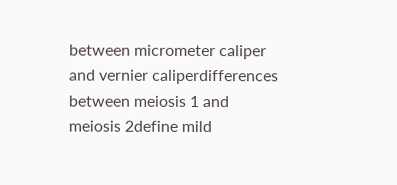between micrometer caliper and vernier caliperdifferences between meiosis 1 and meiosis 2define mild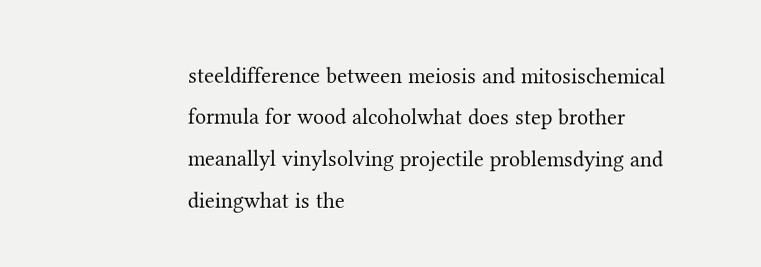steeldifference between meiosis and mitosischemical formula for wood alcoholwhat does step brother meanallyl vinylsolving projectile problemsdying and dieingwhat is the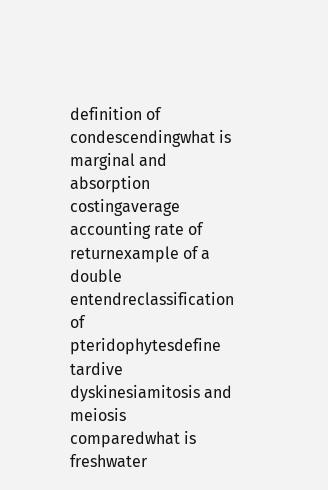definition of condescendingwhat is marginal and absorption costingaverage accounting rate of returnexample of a double entendreclassification of pteridophytesdefine tardive dyskinesiamitosis and meiosis comparedwhat is freshwater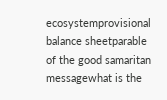ecosystemprovisional balance sheetparable of the good samaritan messagewhat is the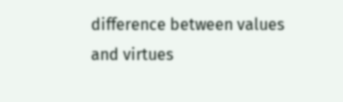difference between values and virtues